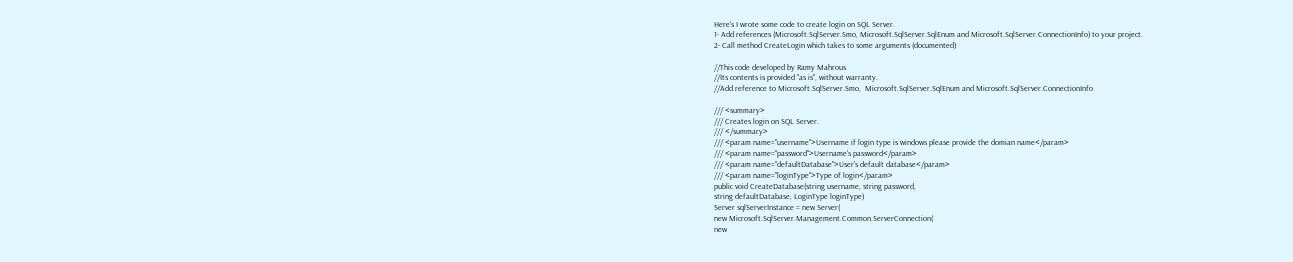Here's I wrote some code to create login on SQL Server.
1- Add references (Microsoft.SqlServer.Smo, Microsoft.SqlServer.SqlEnum and Microsoft.SqlServer.ConnectionInfo) to your project.
2- Call method CreateLogin which takes to some arguments (documented)

//This code developed by Ramy Mahrous
//Its contents is provided "as is", without warranty.
//Add reference to Microsoft.SqlServer.Smo,  Microsoft.SqlServer.SqlEnum and Microsoft.SqlServer.ConnectionInfo

/// <summary>
/// Creates login on SQL Server.
/// </summary>
/// <param name="username">Username if login type is windows please provide the domian name</param>
/// <param name="password">Username's password</param>
/// <param name="defaultDatabase">User's default database</param>
/// <param name="loginType">Type of login</param>
public void CreateDatabase(string username, string password,
string defaultDatabase, LoginType loginType)
Server sqlServerInstance = new Server(
new Microsoft.SqlServer.Management.Common.ServerConnection(
new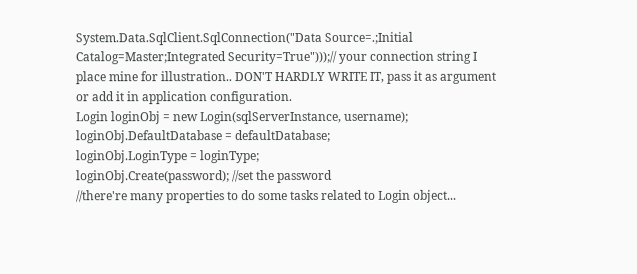System.Data.SqlClient.SqlConnection("Data Source=.;Initial Catalog=Master;Integrated Security=True")));// your connection string I place mine for illustration.. DON'T HARDLY WRITE IT, pass it as argument or add it in application configuration.
Login loginObj = new Login(sqlServerInstance, username);
loginObj.DefaultDatabase = defaultDatabase;
loginObj.LoginType = loginType;
loginObj.Create(password); //set the password
//there're many properties to do some tasks related to Login object...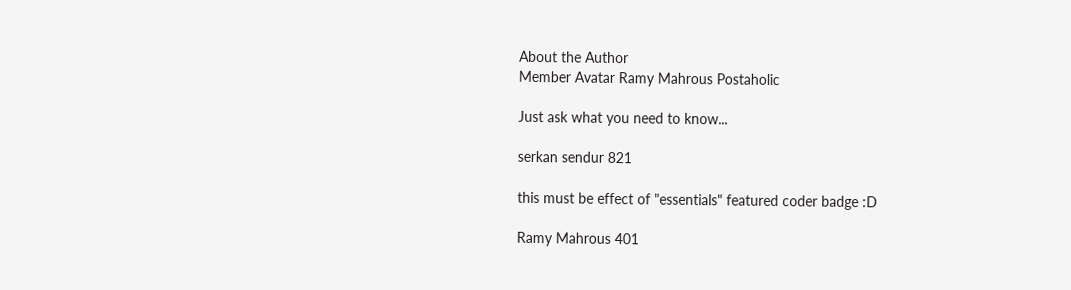About the Author
Member Avatar Ramy Mahrous Postaholic

Just ask what you need to know...

serkan sendur 821

this must be effect of "essentials" featured coder badge :D

Ramy Mahrous 401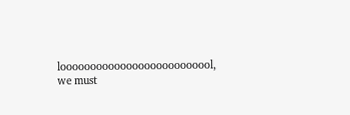loooooooooooooooooooooooool, we must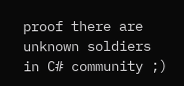proof there are unknown soldiers in C# community ;)